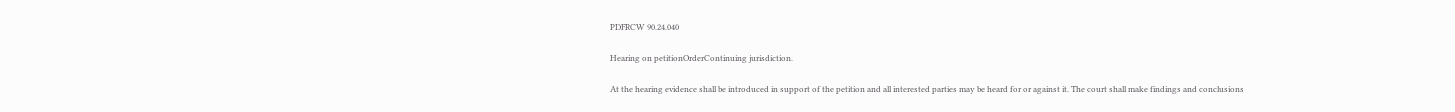PDFRCW 90.24.040

Hearing on petitionOrderContinuing jurisdiction.

At the hearing evidence shall be introduced in support of the petition and all interested parties may be heard for or against it. The court shall make findings and conclusions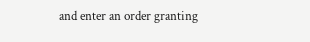and enter an order granting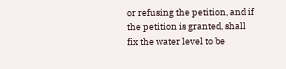or refusing the petition, and if the petition is granted, shall fix the water level to be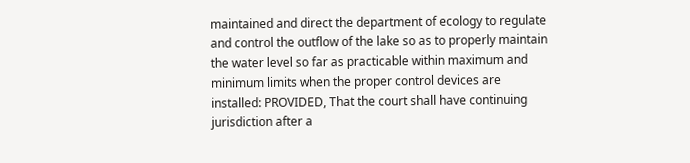maintained and direct the department of ecology to regulate and control the outflow of the lake so as to properly maintain the water level so far as practicable within maximum and minimum limits when the proper control devices are installed: PROVIDED, That the court shall have continuing jurisdiction after a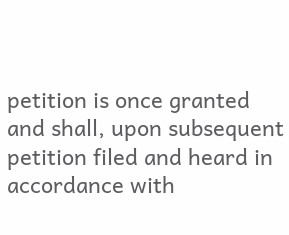petition is once granted and shall, upon subsequent petition filed and heard in accordance with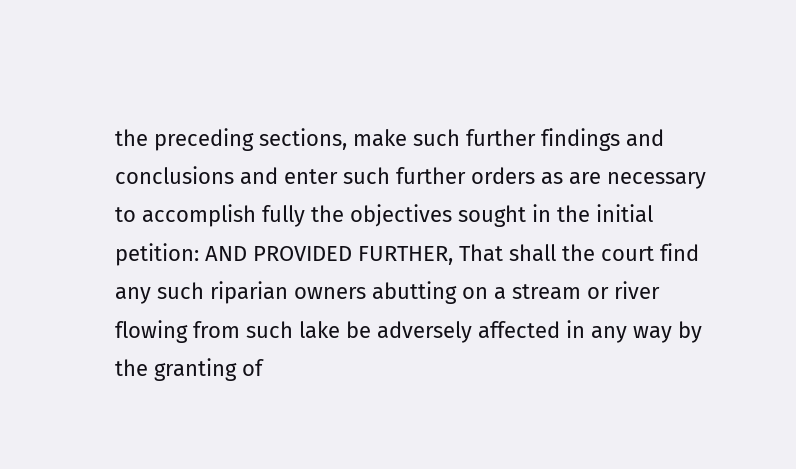the preceding sections, make such further findings and conclusions and enter such further orders as are necessary to accomplish fully the objectives sought in the initial petition: AND PROVIDED FURTHER, That shall the court find any such riparian owners abutting on a stream or river flowing from such lake be adversely affected in any way by the granting of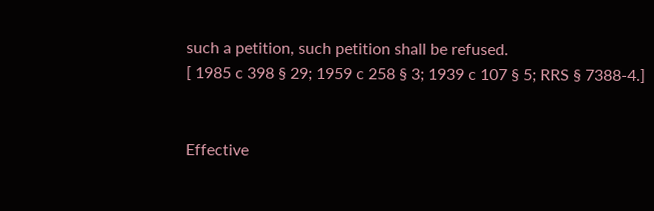such a petition, such petition shall be refused.
[ 1985 c 398 § 29; 1959 c 258 § 3; 1939 c 107 § 5; RRS § 7388-4.]


Effective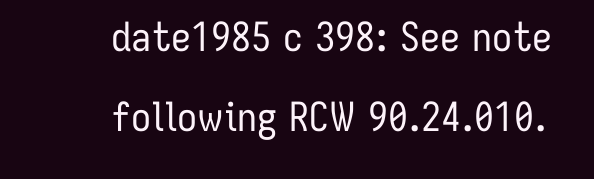date1985 c 398: See note following RCW 90.24.010.